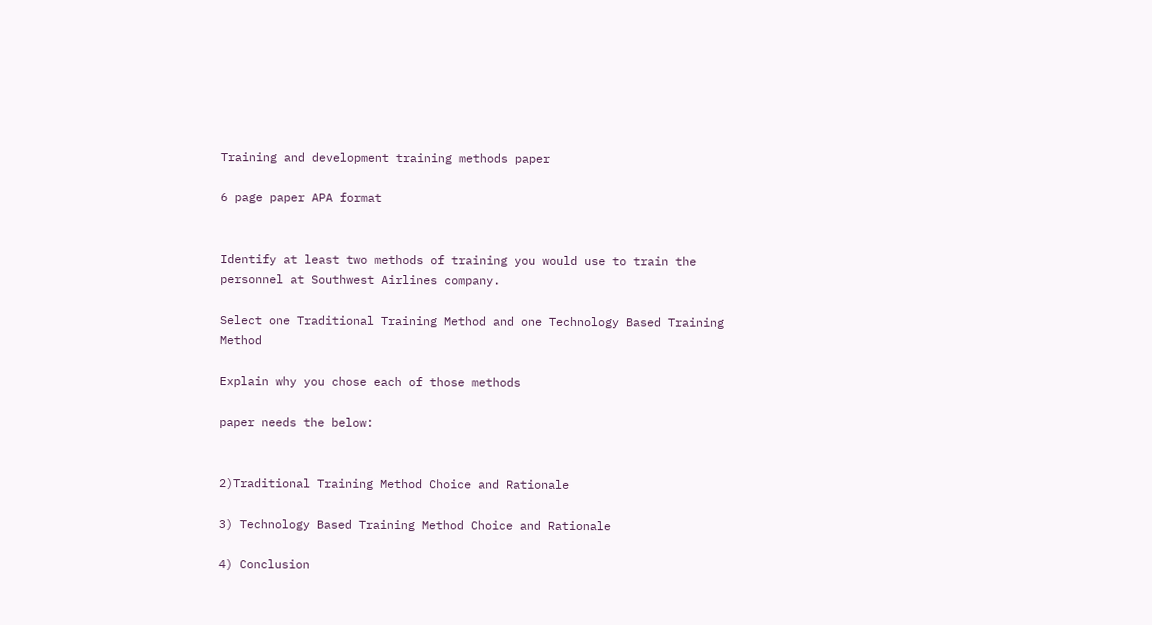Training and development training methods paper

6 page paper APA format


Identify at least two methods of training you would use to train the personnel at Southwest Airlines company.

Select one Traditional Training Method and one Technology Based Training Method

Explain why you chose each of those methods

paper needs the below:


2)Traditional Training Method Choice and Rationale

3) Technology Based Training Method Choice and Rationale

4) Conclusion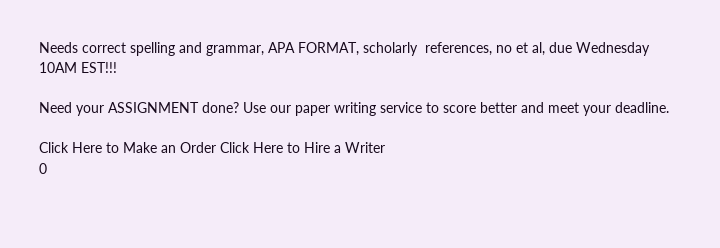Needs correct spelling and grammar, APA FORMAT, scholarly  references, no et al, due Wednesday 10AM EST!!!

Need your ASSIGNMENT done? Use our paper writing service to score better and meet your deadline.

Click Here to Make an Order Click Here to Hire a Writer
0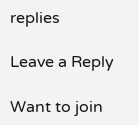replies

Leave a Reply

Want to join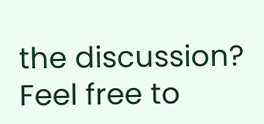the discussion?
Feel free to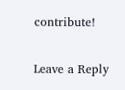contribute!

Leave a Reply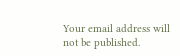Your email address will not be published.